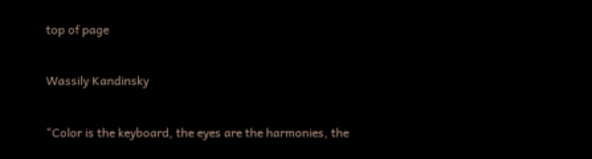top of page

Wassily Kandinsky

"Color is the keyboard, the eyes are the harmonies, the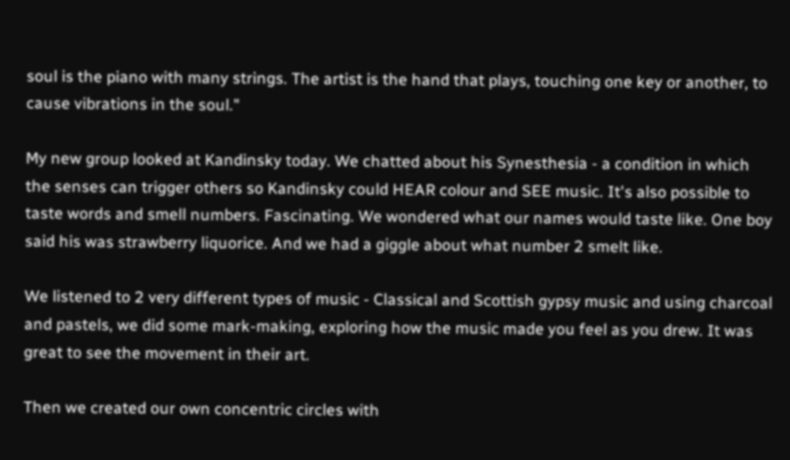soul is the piano with many strings. The artist is the hand that plays, touching one key or another, to cause vibrations in the soul."

My new group looked at Kandinsky today. We chatted about his Synesthesia - a condition in which the senses can trigger others so Kandinsky could HEAR colour and SEE music. It's also possible to taste words and smell numbers. Fascinating. We wondered what our names would taste like. One boy said his was strawberry liquorice. And we had a giggle about what number 2 smelt like.

We listened to 2 very different types of music - Classical and Scottish gypsy music and using charcoal and pastels, we did some mark-making, exploring how the music made you feel as you drew. It was great to see the movement in their art.

Then we created our own concentric circles with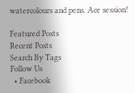watercolours and pens. Ace session!

Featured Posts
Recent Posts
Search By Tags
Follow Us
  • Facebook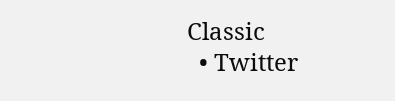Classic
  • Twitter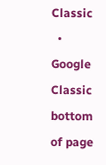Classic
  • Google Classic
bottom of page